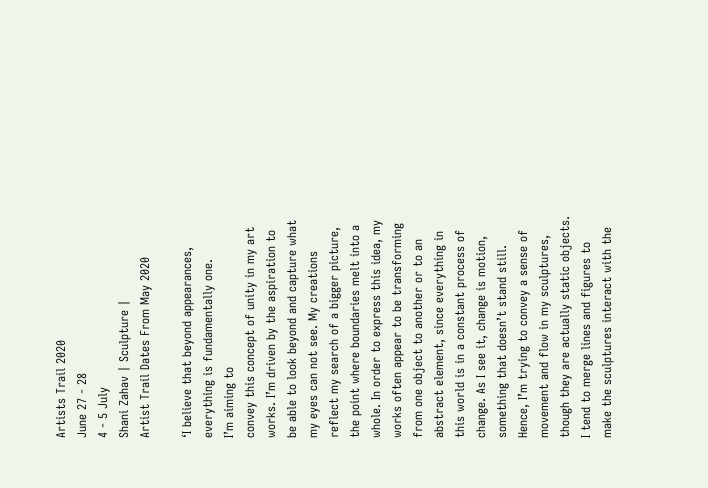Artists Trail 2020
June 27 - 28
4 - 5 July
Shani Zahav | Sculpture |
Artist Trail Dates From May 2020

‘I believe that beyond appearances, everything is fundamentally one.
I’m aiming to
convey this concept of unity in my art works. I’m driven by the aspiration to be able to look beyond and capture what my eyes can not see. My creations reflect my search of a bigger picture, the point where boundaries melt into a whole. In order to express this idea, my works often appear to be transforming from one object to another or to an abstract element, since everything in this world is in a constant process of change. As I see it, change is motion, something that doesn’t stand still. Hence, I’m trying to convey a sense of movement and flow in my sculptures, though they are actually static objects. I tend to merge lines and figures to make the sculptures interact with the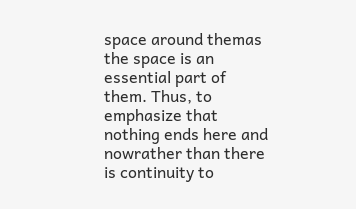space around themas the space is an essential part of them. Thus, to emphasize that nothing ends here and nowrather than there is continuity to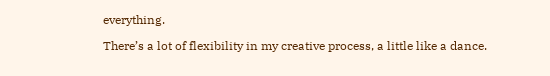everything.

There’s a lot of flexibility in my creative process, a little like a dance.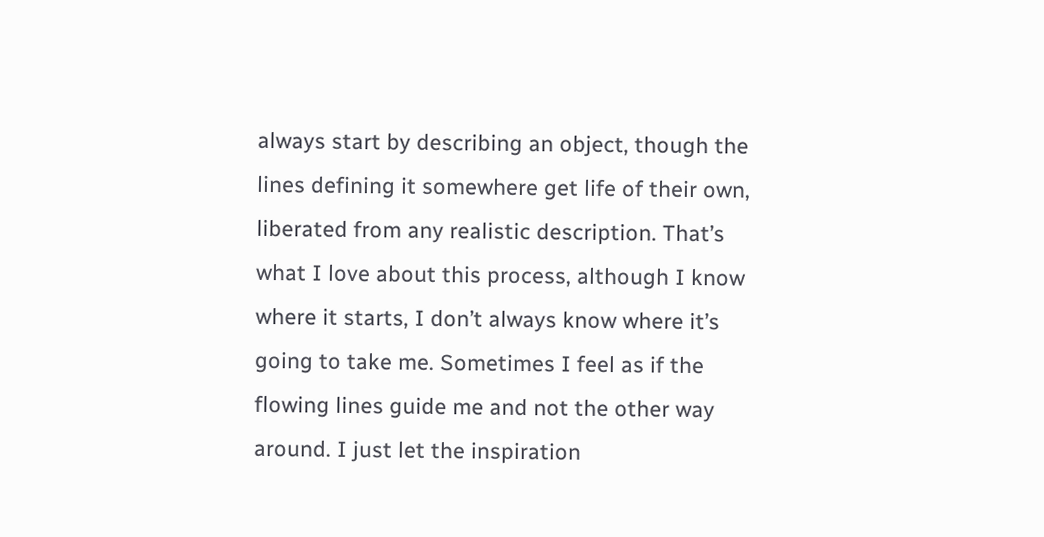always start by describing an object, though the lines defining it somewhere get life of their own, liberated from any realistic description. That’s what I love about this process, although I know where it starts, I don’t always know where it’s going to take me. Sometimes I feel as if the flowing lines guide me and not the other way around. I just let the inspiration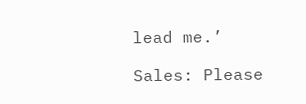lead me.’

Sales: Please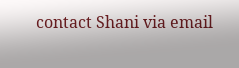contact Shani via email